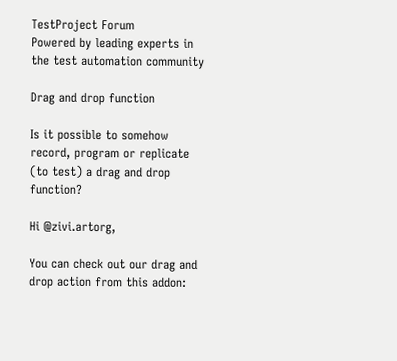TestProject Forum
Powered by leading experts in the test automation community

Drag and drop function

Is it possible to somehow record, program or replicate (to test) a drag and drop function?

Hi @zivi.artorg,

You can check out our drag and drop action from this addon: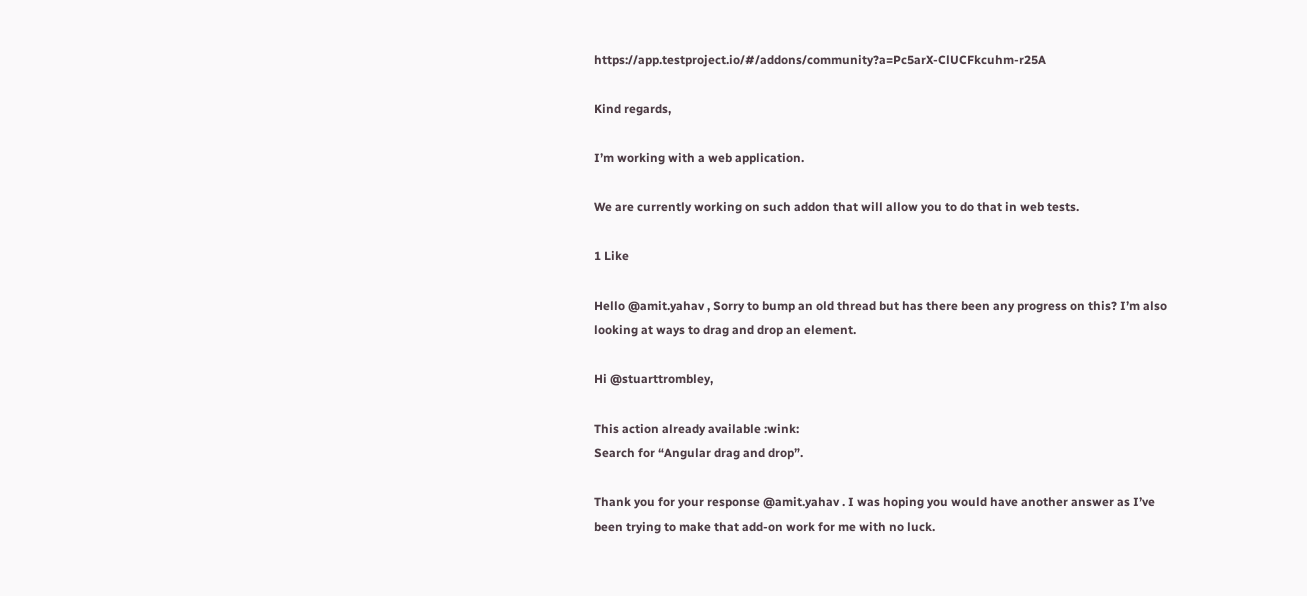https://app.testproject.io/#/addons/community?a=Pc5arX-ClUCFkcuhm-r25A

Kind regards,

I’m working with a web application.

We are currently working on such addon that will allow you to do that in web tests.

1 Like

Hello @amit.yahav , Sorry to bump an old thread but has there been any progress on this? I’m also looking at ways to drag and drop an element.

Hi @stuarttrombley,

This action already available :wink:
Search for “Angular drag and drop”.

Thank you for your response @amit.yahav . I was hoping you would have another answer as I’ve been trying to make that add-on work for me with no luck.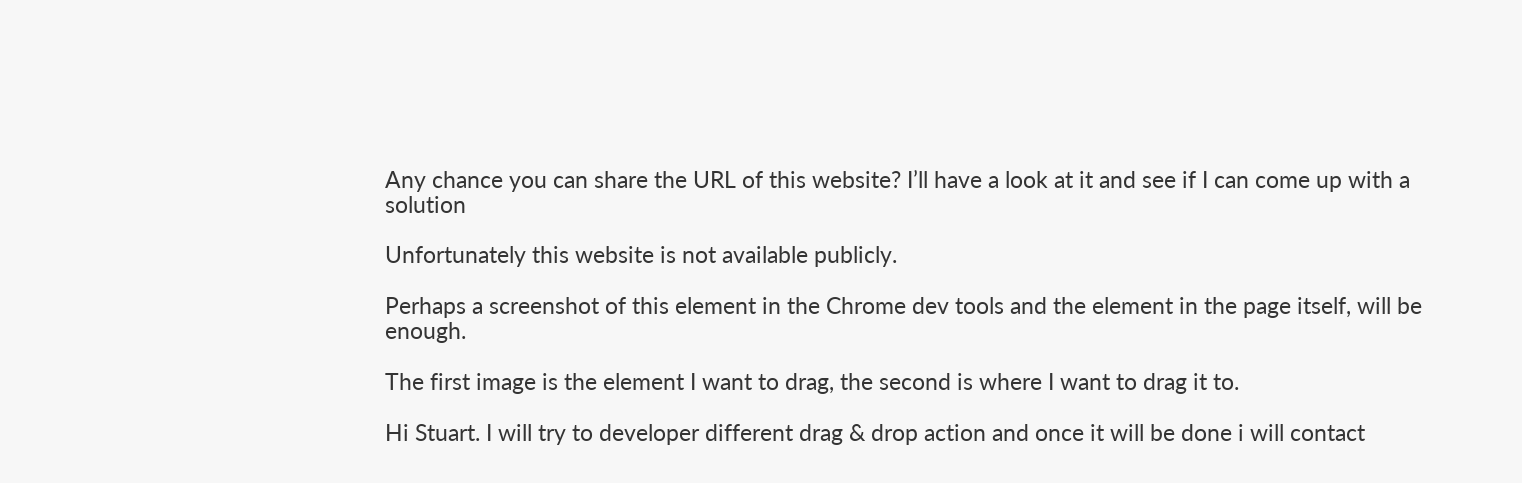Any chance you can share the URL of this website? I’ll have a look at it and see if I can come up with a solution

Unfortunately this website is not available publicly.

Perhaps a screenshot of this element in the Chrome dev tools and the element in the page itself, will be enough.

The first image is the element I want to drag, the second is where I want to drag it to.

Hi Stuart. I will try to developer different drag & drop action and once it will be done i will contact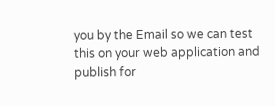you by the Email so we can test this on your web application and publish for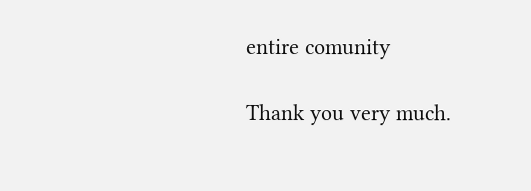entire comunity

Thank you very much.